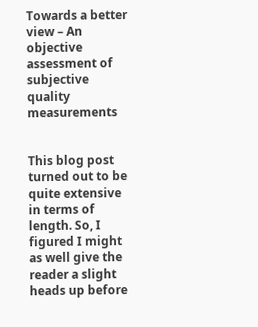Towards a better view – An objective assessment of subjective quality measurements


This blog post turned out to be quite extensive in terms of length. So, I figured I might as well give the reader a slight heads up before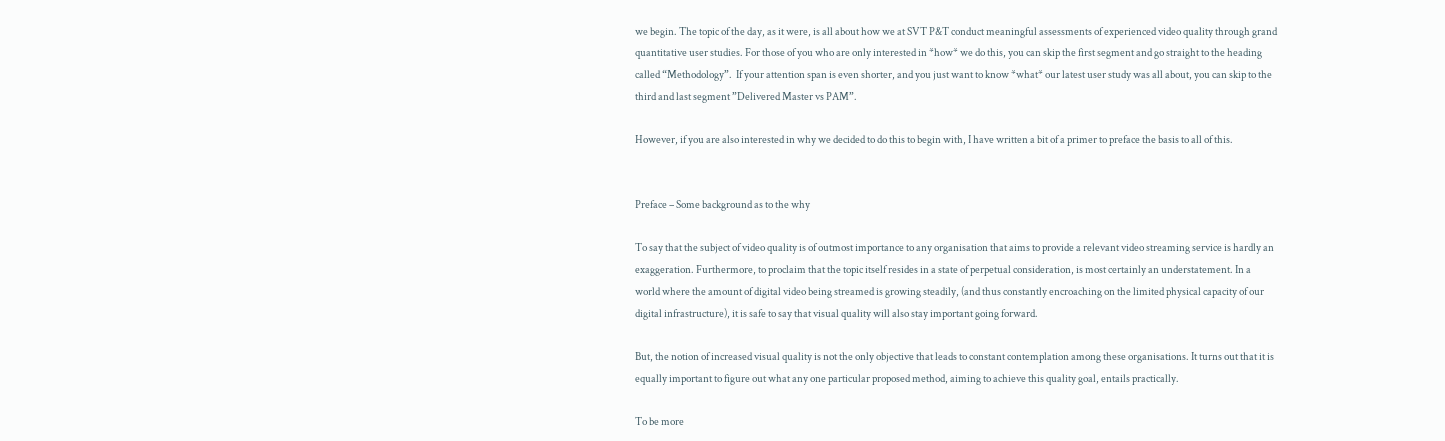we begin. The topic of the day, as it were, is all about how we at SVT P&T conduct meaningful assessments of experienced video quality through grand quantitative user studies. For those of you who are only interested in *how* we do this, you can skip the first segment and go straight to the heading called “Methodology”.  If your attention span is even shorter, and you just want to know *what* our latest user study was all about, you can skip to the third and last segment ”Delivered Master vs PAM”.

However, if you are also interested in why we decided to do this to begin with, I have written a bit of a primer to preface the basis to all of this.


Preface – Some background as to the why

To say that the subject of video quality is of outmost importance to any organisation that aims to provide a relevant video streaming service is hardly an exaggeration. Furthermore, to proclaim that the topic itself resides in a state of perpetual consideration, is most certainly an understatement. In a world where the amount of digital video being streamed is growing steadily, (and thus constantly encroaching on the limited physical capacity of our digital infrastructure), it is safe to say that visual quality will also stay important going forward.

But, the notion of increased visual quality is not the only objective that leads to constant contemplation among these organisations. It turns out that it is equally important to figure out what any one particular proposed method, aiming to achieve this quality goal, entails practically.

To be more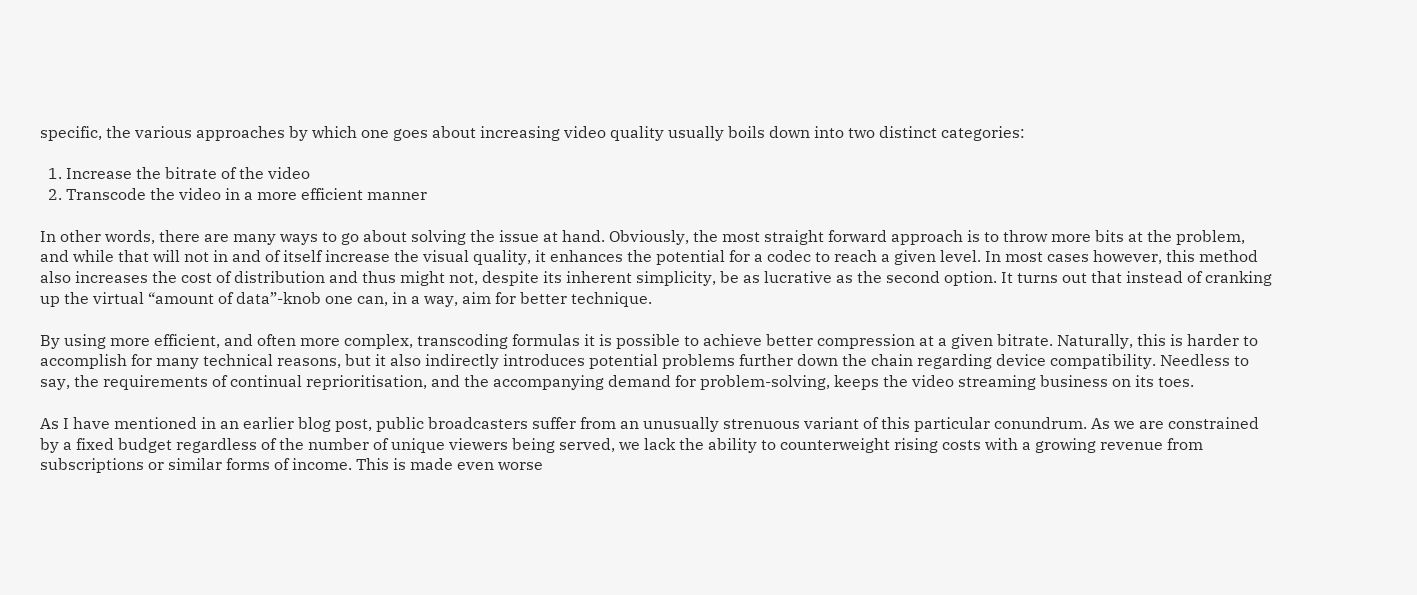specific, the various approaches by which one goes about increasing video quality usually boils down into two distinct categories:

  1. Increase the bitrate of the video
  2. Transcode the video in a more efficient manner

In other words, there are many ways to go about solving the issue at hand. Obviously, the most straight forward approach is to throw more bits at the problem, and while that will not in and of itself increase the visual quality, it enhances the potential for a codec to reach a given level. In most cases however, this method also increases the cost of distribution and thus might not, despite its inherent simplicity, be as lucrative as the second option. It turns out that instead of cranking up the virtual “amount of data”-knob one can, in a way, aim for better technique.

By using more efficient, and often more complex, transcoding formulas it is possible to achieve better compression at a given bitrate. Naturally, this is harder to accomplish for many technical reasons, but it also indirectly introduces potential problems further down the chain regarding device compatibility. Needless to say, the requirements of continual reprioritisation, and the accompanying demand for problem-solving, keeps the video streaming business on its toes.

As I have mentioned in an earlier blog post, public broadcasters suffer from an unusually strenuous variant of this particular conundrum. As we are constrained by a fixed budget regardless of the number of unique viewers being served, we lack the ability to counterweight rising costs with a growing revenue from subscriptions or similar forms of income. This is made even worse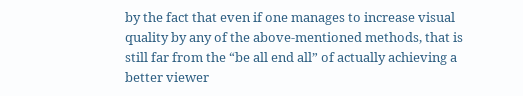by the fact that even if one manages to increase visual quality by any of the above-mentioned methods, that is still far from the “be all end all” of actually achieving a better viewer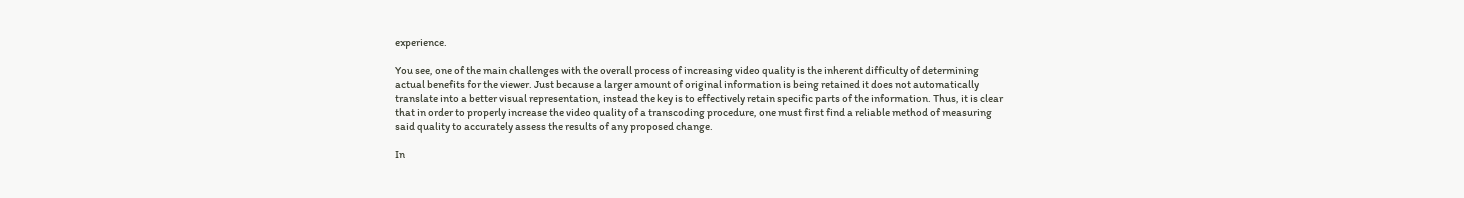experience.

You see, one of the main challenges with the overall process of increasing video quality is the inherent difficulty of determining actual benefits for the viewer. Just because a larger amount of original information is being retained it does not automatically translate into a better visual representation, instead the key is to effectively retain specific parts of the information. Thus, it is clear that in order to properly increase the video quality of a transcoding procedure, one must first find a reliable method of measuring said quality to accurately assess the results of any proposed change.

In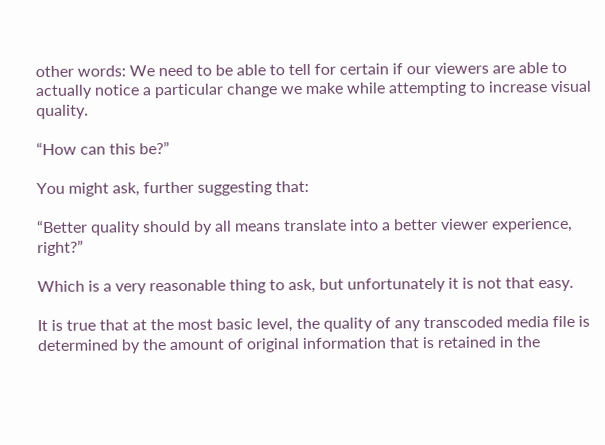other words: We need to be able to tell for certain if our viewers are able to actually notice a particular change we make while attempting to increase visual quality.

“How can this be?”

You might ask, further suggesting that:

“Better quality should by all means translate into a better viewer experience, right?”

Which is a very reasonable thing to ask, but unfortunately it is not that easy.

It is true that at the most basic level, the quality of any transcoded media file is determined by the amount of original information that is retained in the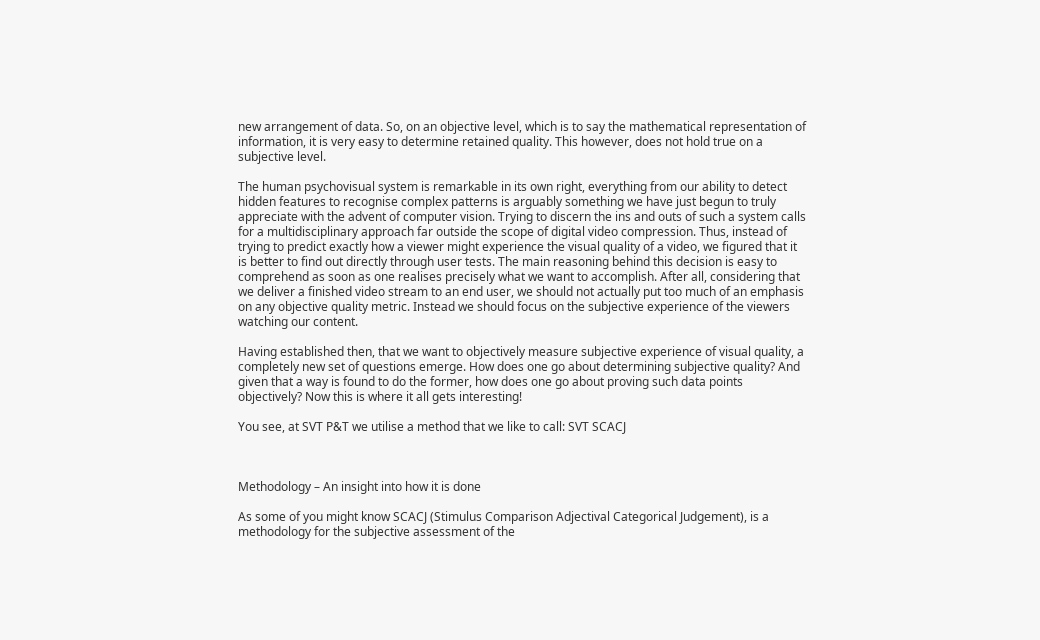new arrangement of data. So, on an objective level, which is to say the mathematical representation of information, it is very easy to determine retained quality. This however, does not hold true on a subjective level.

The human psychovisual system is remarkable in its own right, everything from our ability to detect hidden features to recognise complex patterns is arguably something we have just begun to truly appreciate with the advent of computer vision. Trying to discern the ins and outs of such a system calls for a multidisciplinary approach far outside the scope of digital video compression. Thus, instead of trying to predict exactly how a viewer might experience the visual quality of a video, we figured that it is better to find out directly through user tests. The main reasoning behind this decision is easy to comprehend as soon as one realises precisely what we want to accomplish. After all, considering that we deliver a finished video stream to an end user, we should not actually put too much of an emphasis on any objective quality metric. Instead we should focus on the subjective experience of the viewers watching our content.

Having established then, that we want to objectively measure subjective experience of visual quality, a completely new set of questions emerge. How does one go about determining subjective quality? And given that a way is found to do the former, how does one go about proving such data points objectively? Now this is where it all gets interesting!

You see, at SVT P&T we utilise a method that we like to call: SVT SCACJ



Methodology – An insight into how it is done

As some of you might know SCACJ (Stimulus Comparison Adjectival Categorical Judgement), is a methodology for the subjective assessment of the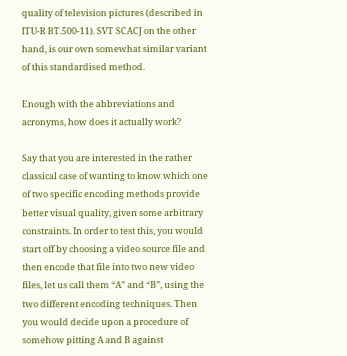quality of television pictures (described in ITU-R BT.500-11). SVT SCACJ on the other hand, is our own somewhat similar variant of this standardised method.

Enough with the abbreviations and acronyms, how does it actually work?

Say that you are interested in the rather classical case of wanting to know which one of two specific encoding methods provide better visual quality, given some arbitrary constraints. In order to test this, you would start off by choosing a video source file and then encode that file into two new video files, let us call them “A” and “B”, using the two different encoding techniques. Then you would decide upon a procedure of somehow pitting A and B against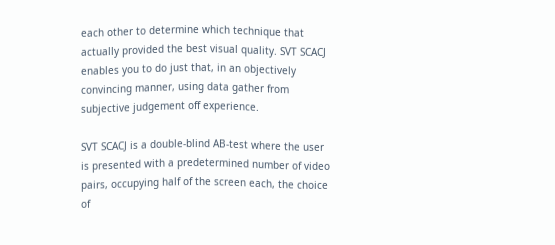each other to determine which technique that actually provided the best visual quality. SVT SCACJ enables you to do just that, in an objectively convincing manner, using data gather from subjective judgement off experience.

SVT SCACJ is a double-blind AB-test where the user is presented with a predetermined number of video pairs, occupying half of the screen each, the choice of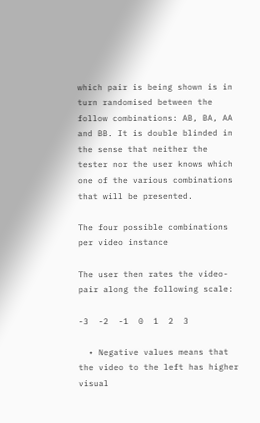which pair is being shown is in turn randomised between the follow combinations: AB, BA, AA and BB. It is double blinded in the sense that neither the tester nor the user knows which one of the various combinations that will be presented.

The four possible combinations per video instance

The user then rates the video-pair along the following scale:

-3  -2  -1  0  1  2  3

  • Negative values means that the video to the left has higher visual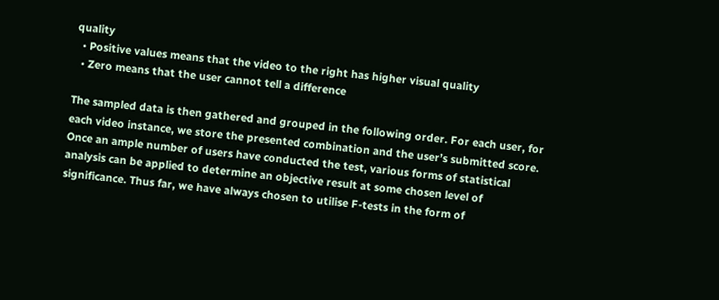quality
  • Positive values means that the video to the right has higher visual quality
  • Zero means that the user cannot tell a difference

The sampled data is then gathered and grouped in the following order. For each user, for each video instance, we store the presented combination and the user’s submitted score. Once an ample number of users have conducted the test, various forms of statistical analysis can be applied to determine an objective result at some chosen level of significance. Thus far, we have always chosen to utilise F-tests in the form of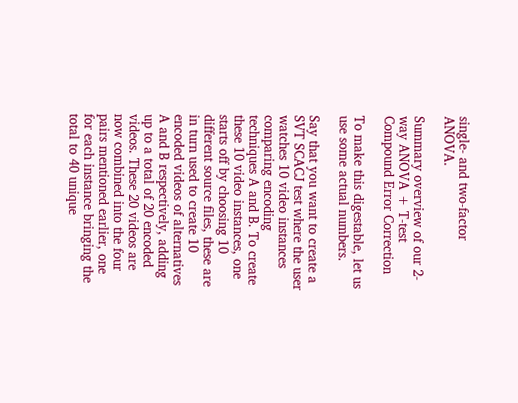single- and two-factor ANOVA.

Summary overview of our 2-way ANOVA + T-test Compound Error Correction

To make this digestable, let us use some actual numbers.

Say that you want to create a SVT SCACJ test where the user watches 10 video instances comparing encoding techniques A and B. To create these 10 video instances, one starts off by choosing 10 different source files, these are in turn used to create 10 encoded videos of alternatives A and B respectively, adding up to a total of 20 encoded videos. These 20 videos are now combined into the four pairs mentioned earlier, one for each instance bringing the total to 40 unique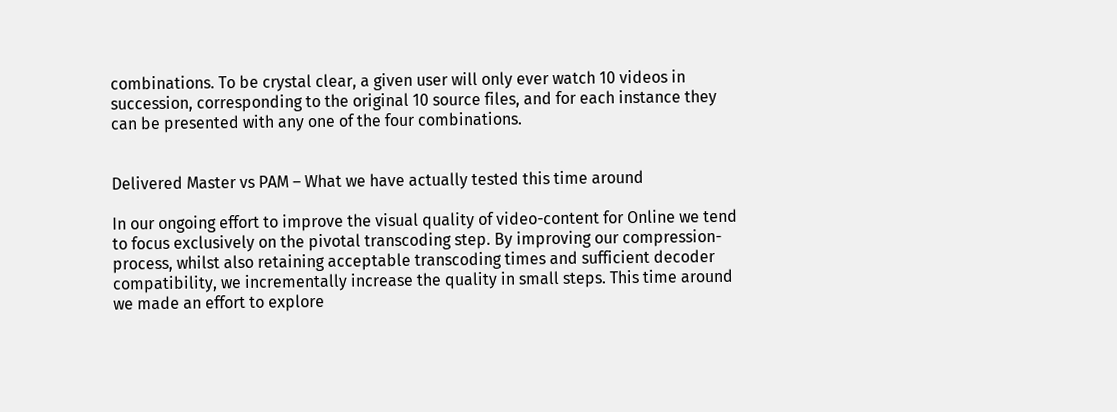combinations. To be crystal clear, a given user will only ever watch 10 videos in succession, corresponding to the original 10 source files, and for each instance they can be presented with any one of the four combinations.


Delivered Master vs PAM – What we have actually tested this time around

In our ongoing effort to improve the visual quality of video-content for Online we tend to focus exclusively on the pivotal transcoding step. By improving our compression-process, whilst also retaining acceptable transcoding times and sufficient decoder compatibility, we incrementally increase the quality in small steps. This time around we made an effort to explore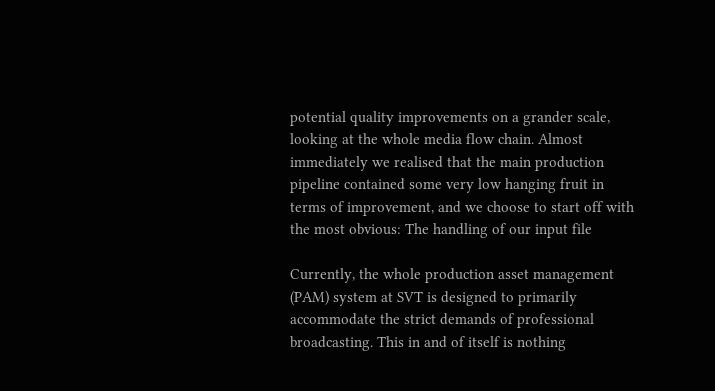potential quality improvements on a grander scale, looking at the whole media flow chain. Almost immediately we realised that the main production pipeline contained some very low hanging fruit in terms of improvement, and we choose to start off with the most obvious: The handling of our input file

Currently, the whole production asset management (PAM) system at SVT is designed to primarily accommodate the strict demands of professional broadcasting. This in and of itself is nothing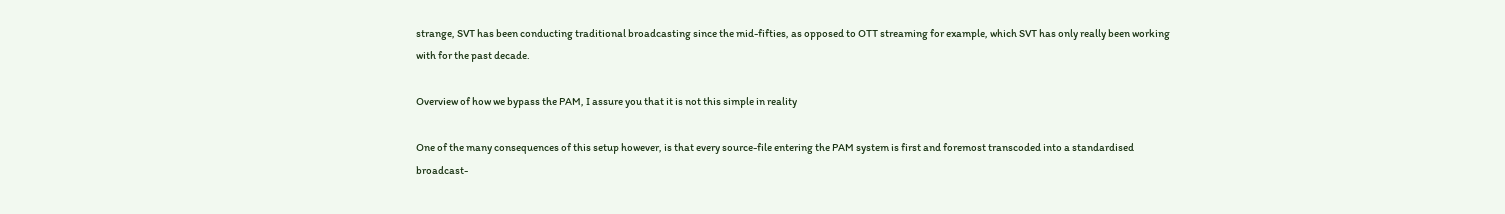strange, SVT has been conducting traditional broadcasting since the mid-fifties, as opposed to OTT streaming for example, which SVT has only really been working with for the past decade.

Overview of how we bypass the PAM, I assure you that it is not this simple in reality

One of the many consequences of this setup however, is that every source-file entering the PAM system is first and foremost transcoded into a standardised broadcast-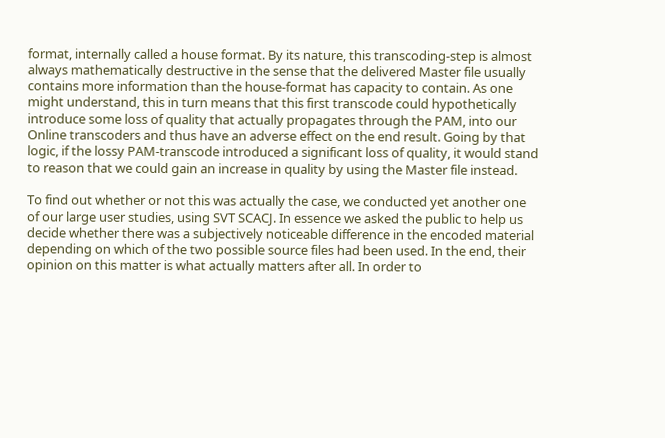format, internally called a house format. By its nature, this transcoding-step is almost always mathematically destructive in the sense that the delivered Master file usually contains more information than the house-format has capacity to contain. As one might understand, this in turn means that this first transcode could hypothetically introduce some loss of quality that actually propagates through the PAM, into our Online transcoders and thus have an adverse effect on the end result. Going by that logic, if the lossy PAM-transcode introduced a significant loss of quality, it would stand to reason that we could gain an increase in quality by using the Master file instead.

To find out whether or not this was actually the case, we conducted yet another one of our large user studies, using SVT SCACJ. In essence we asked the public to help us decide whether there was a subjectively noticeable difference in the encoded material depending on which of the two possible source files had been used. In the end, their opinion on this matter is what actually matters after all. In order to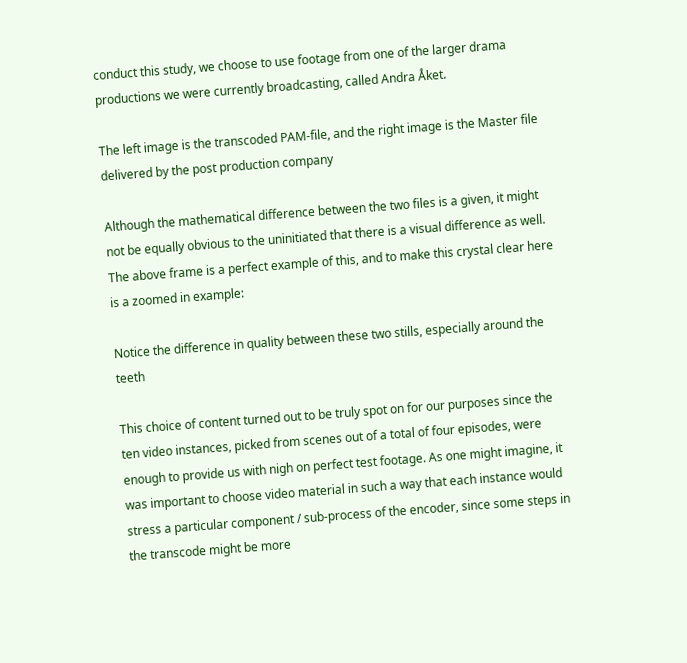conduct this study, we choose to use footage from one of the larger drama productions we were currently broadcasting, called Andra Åket.

The left image is the transcoded PAM-file, and the right image is the Master file delivered by the post production company

Although the mathematical difference between the two files is a given, it might not be equally obvious to the uninitiated that there is a visual difference as well. The above frame is a perfect example of this, and to make this crystal clear here is a zoomed in example:

Notice the difference in quality between these two stills, especially around the teeth

This choice of content turned out to be truly spot on for our purposes since the ten video instances, picked from scenes out of a total of four episodes, were enough to provide us with nigh on perfect test footage. As one might imagine, it was important to choose video material in such a way that each instance would stress a particular component / sub-process of the encoder, since some steps in the transcode might be more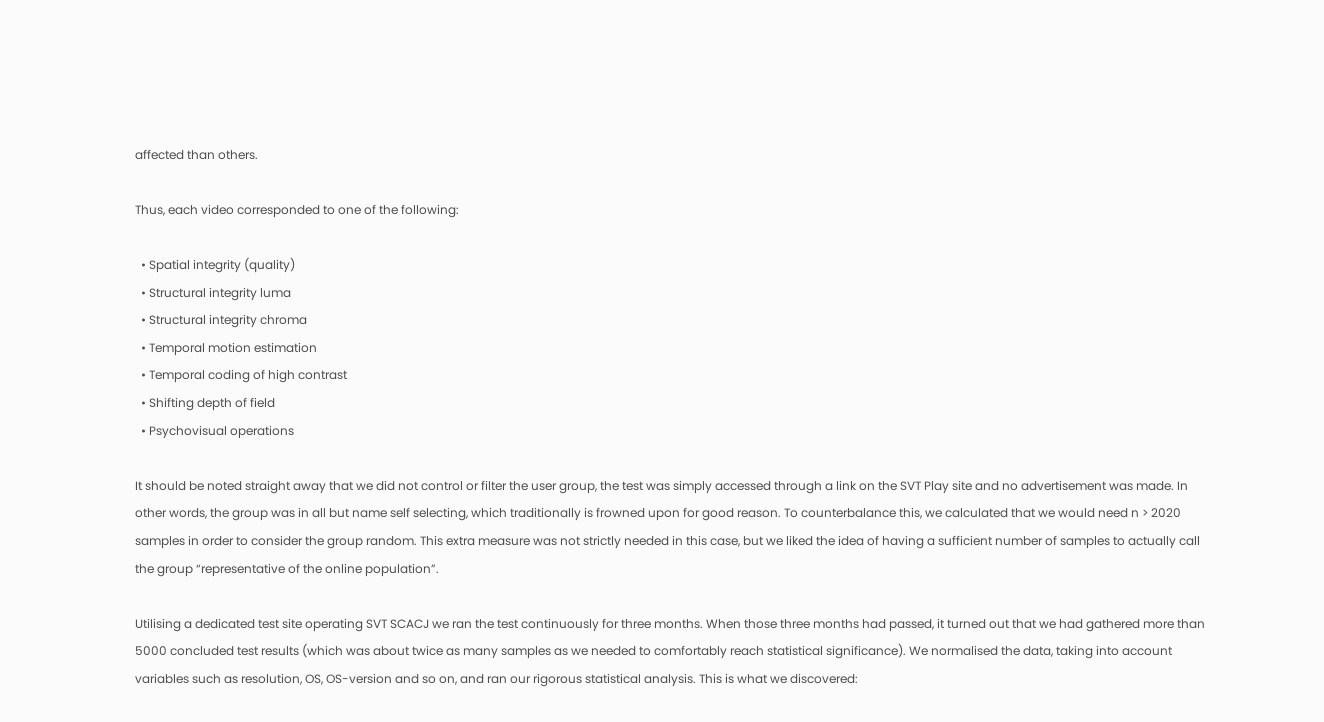affected than others.

Thus, each video corresponded to one of the following:

  • Spatial integrity (quality)
  • Structural integrity luma
  • Structural integrity chroma
  • Temporal motion estimation
  • Temporal coding of high contrast
  • Shifting depth of field
  • Psychovisual operations

It should be noted straight away that we did not control or filter the user group, the test was simply accessed through a link on the SVT Play site and no advertisement was made. In other words, the group was in all but name self selecting, which traditionally is frowned upon for good reason. To counterbalance this, we calculated that we would need n > 2020 samples in order to consider the group random. This extra measure was not strictly needed in this case, but we liked the idea of having a sufficient number of samples to actually call the group “representative of the online population”.

Utilising a dedicated test site operating SVT SCACJ we ran the test continuously for three months. When those three months had passed, it turned out that we had gathered more than 5000 concluded test results (which was about twice as many samples as we needed to comfortably reach statistical significance). We normalised the data, taking into account variables such as resolution, OS, OS-version and so on, and ran our rigorous statistical analysis. This is what we discovered: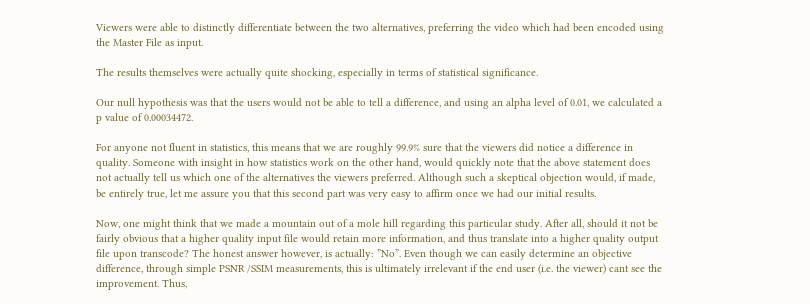Viewers were able to distinctly differentiate between the two alternatives, preferring the video which had been encoded using the Master File as input.

The results themselves were actually quite shocking, especially in terms of statistical significance.

Our null hypothesis was that the users would not be able to tell a difference, and using an alpha level of 0.01, we calculated a p value of 0.00034472.

For anyone not fluent in statistics, this means that we are roughly 99.9% sure that the viewers did notice a difference in quality. Someone with insight in how statistics work on the other hand, would quickly note that the above statement does not actually tell us which one of the alternatives the viewers preferred. Although such a skeptical objection would, if made, be entirely true, let me assure you that this second part was very easy to affirm once we had our initial results.

Now, one might think that we made a mountain out of a mole hill regarding this particular study. After all, should it not be fairly obvious that a higher quality input file would retain more information, and thus translate into a higher quality output file upon transcode? The honest answer however, is actually: ”No”. Even though we can easily determine an objective difference, through simple PSNR /SSIM measurements, this is ultimately irrelevant if the end user (i.e. the viewer) cant see the improvement. Thus,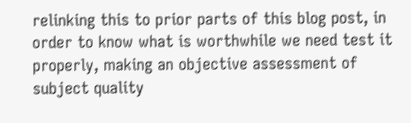relinking this to prior parts of this blog post, in order to know what is worthwhile we need test it properly, making an objective assessment of subject quality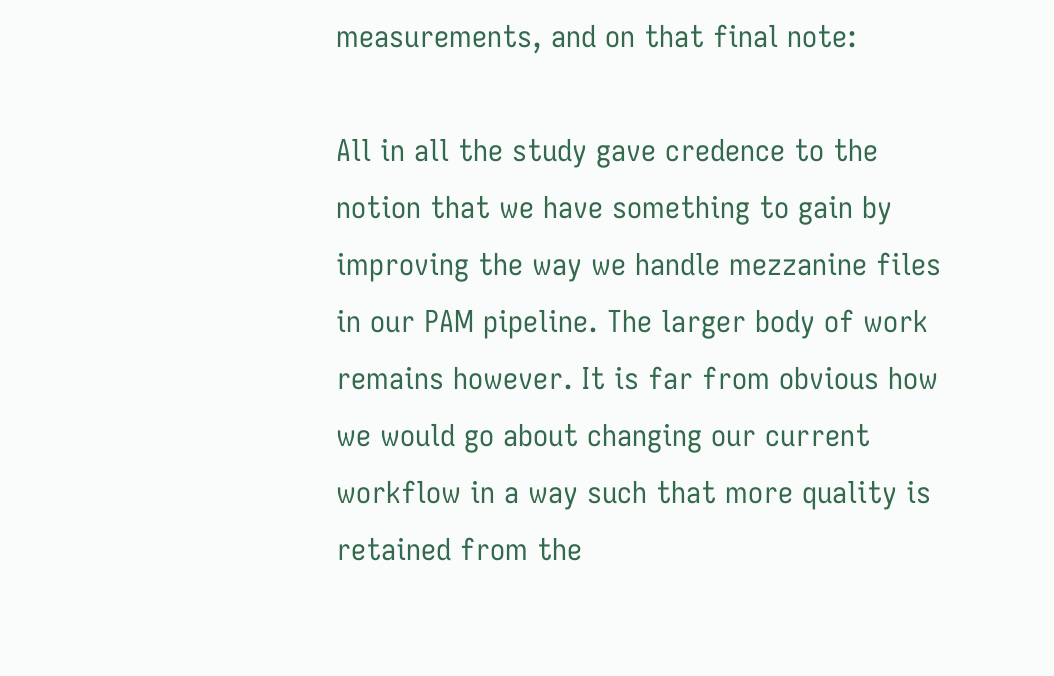measurements, and on that final note:

All in all the study gave credence to the notion that we have something to gain by improving the way we handle mezzanine files in our PAM pipeline. The larger body of work remains however. It is far from obvious how we would go about changing our current workflow in a way such that more quality is retained from the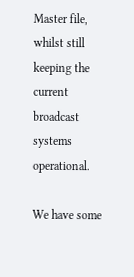Master file, whilst still keeping the current broadcast systems operational.

We have some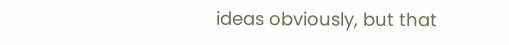ideas obviously, but that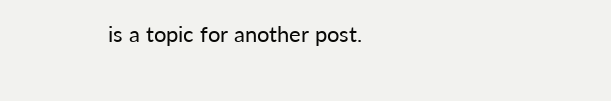is a topic for another post.